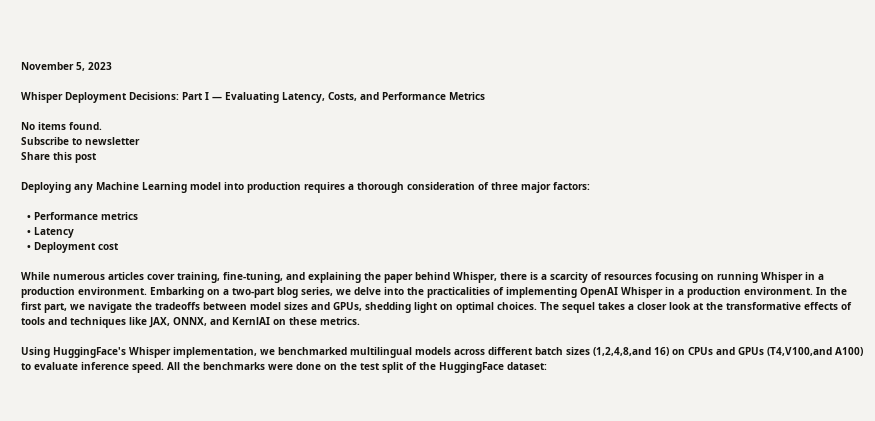November 5, 2023

Whisper Deployment Decisions: Part I — Evaluating Latency, Costs, and Performance Metrics

No items found.
Subscribe to newsletter
Share this post

Deploying any Machine Learning model into production requires a thorough consideration of three major factors:

  • Performance metrics
  • Latency
  • Deployment cost

While numerous articles cover training, fine-tuning, and explaining the paper behind Whisper, there is a scarcity of resources focusing on running Whisper in a production environment. Embarking on a two-part blog series, we delve into the practicalities of implementing OpenAI Whisper in a production environment. In the first part, we navigate the tradeoffs between model sizes and GPUs, shedding light on optimal choices. The sequel takes a closer look at the transformative effects of tools and techniques like JAX, ONNX, and KernlAI on these metrics.

Using HuggingFace's Whisper implementation, we benchmarked multilingual models across different batch sizes (1,2,4,8,and 16) on CPUs and GPUs (T4,V100,and A100) to evaluate inference speed. All the benchmarks were done on the test split of the HuggingFace dataset: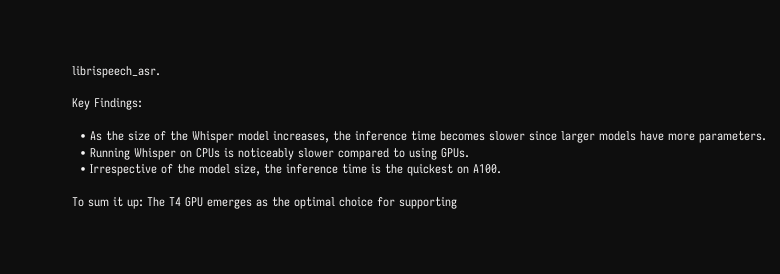librispeech_asr.

Key Findings:

  • As the size of the Whisper model increases, the inference time becomes slower since larger models have more parameters.
  • Running Whisper on CPUs is noticeably slower compared to using GPUs.
  • Irrespective of the model size, the inference time is the quickest on A100.

To sum it up: The T4 GPU emerges as the optimal choice for supporting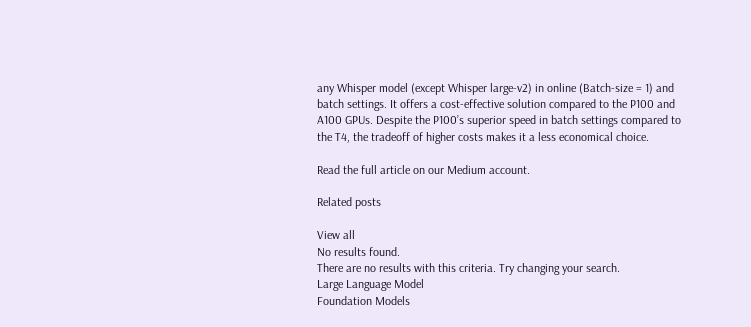any Whisper model (except Whisper large-v2) in online (Batch-size = 1) and batch settings. It offers a cost-effective solution compared to the P100 and A100 GPUs. Despite the P100’s superior speed in batch settings compared to the T4, the tradeoff of higher costs makes it a less economical choice.

Read the full article on our Medium account.

Related posts

View all
No results found.
There are no results with this criteria. Try changing your search.
Large Language Model
Foundation Models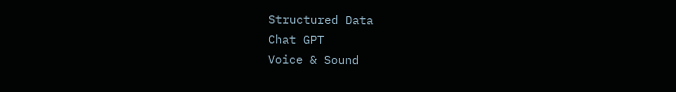Structured Data
Chat GPT
Voice & Sound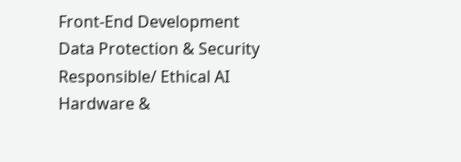Front-End Development
Data Protection & Security
Responsible/ Ethical AI
Hardware &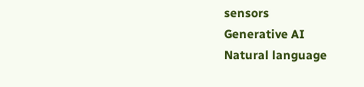sensors
Generative AI
Natural language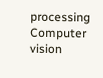processing
Computer vision